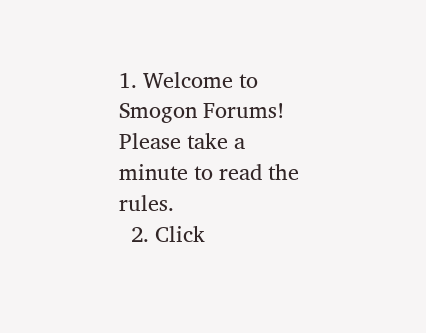1. Welcome to Smogon Forums! Please take a minute to read the rules.
  2. Click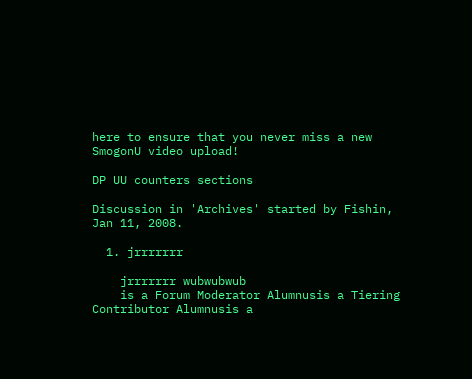here to ensure that you never miss a new SmogonU video upload!

DP UU counters sections

Discussion in 'Archives' started by Fishin, Jan 11, 2008.

  1. jrrrrrrr

    jrrrrrrr wubwubwub
    is a Forum Moderator Alumnusis a Tiering Contributor Alumnusis a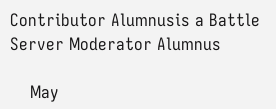Contributor Alumnusis a Battle Server Moderator Alumnus

    May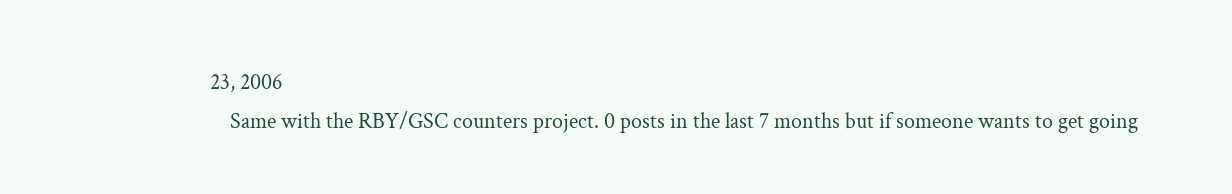23, 2006
    Same with the RBY/GSC counters project. 0 posts in the last 7 months but if someone wants to get going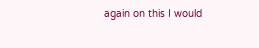again on this I would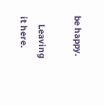be happy.

    Leaving it here.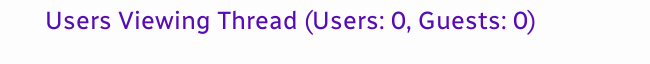Users Viewing Thread (Users: 0, Guests: 0)